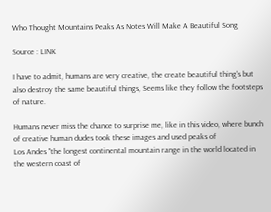Who Thought Mountains Peaks As Notes Will Make A Beautiful Song

Source : LINK

I have to admit, humans are very creative, the create beautiful thing's but also destroy the same beautiful things, Seems like they follow the footsteps of nature.

Humans never miss the chance to surprise me, like in this video, where bunch of creative human dudes took these images and used peaks of
Los Andes "the longest continental mountain range in the world located in the western coast of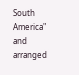South America" and arranged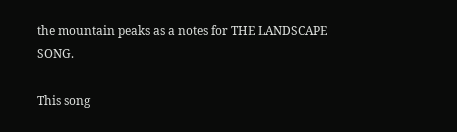the mountain peaks as a notes for THE LANDSCAPE SONG.

This song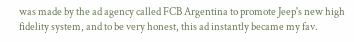was made by the ad agency called FCB Argentina to promote Jeep's new high fidelity system, and to be very honest, this ad instantly became my fav.